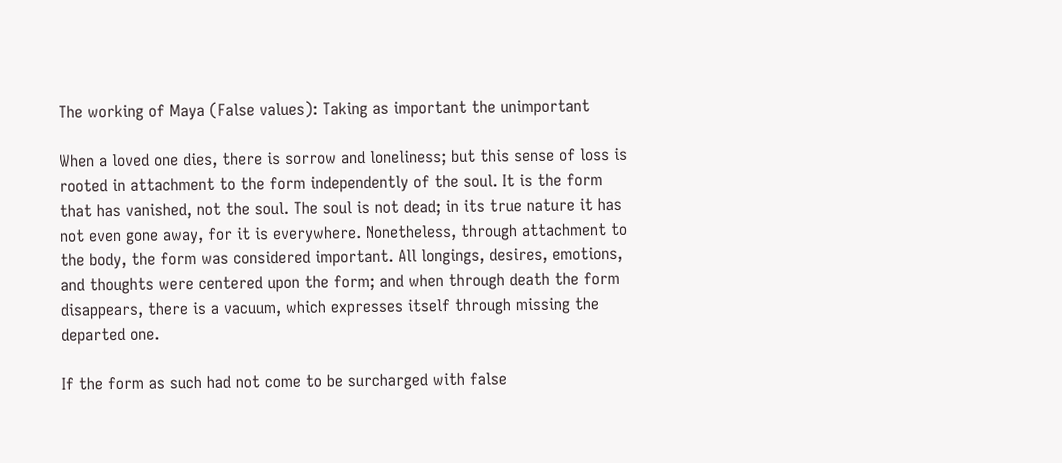The working of Maya (False values): Taking as important the unimportant

When a loved one dies, there is sorrow and loneliness; but this sense of loss is rooted in attachment to the form independently of the soul. It is the form that has vanished, not the soul. The soul is not dead; in its true nature it has not even gone away, for it is everywhere. Nonetheless, through attachment to the body, the form was considered important. All longings, desires, emotions, and thoughts were centered upon the form; and when through death the form disappears, there is a vacuum, which expresses itself through missing the departed one.

If the form as such had not come to be surcharged with false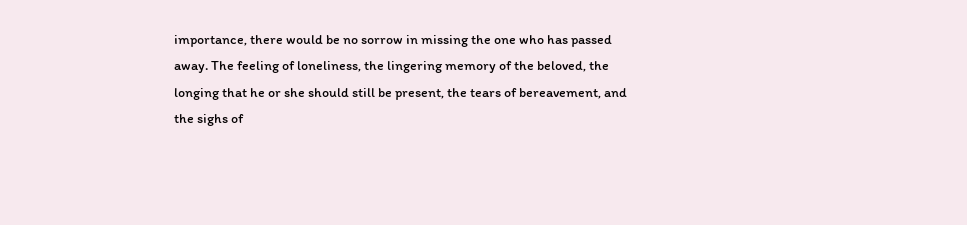importance, there would be no sorrow in missing the one who has passed away. The feeling of loneliness, the lingering memory of the beloved, the longing that he or she should still be present, the tears of bereavement, and the sighs of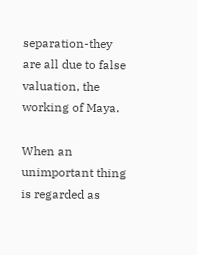separation-they are all due to false valuation, the working of Maya.

When an unimportant thing is regarded as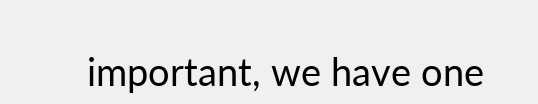important, we have one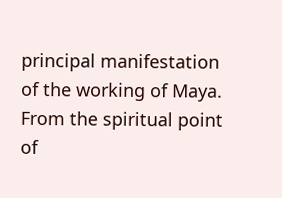principal manifestation of the working of Maya. From the spiritual point of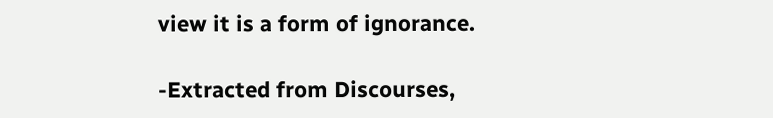view it is a form of ignorance.

-Extracted from Discourses,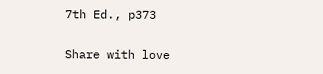7th Ed., p373

Share with love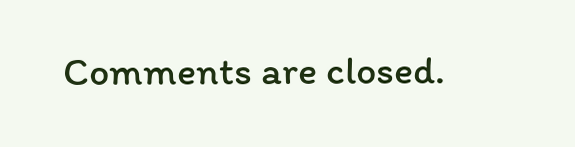Comments are closed.